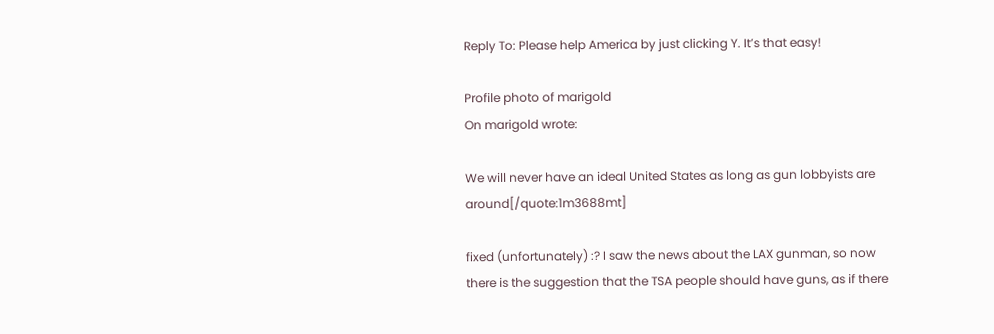Reply To: Please help America by just clicking Y. It’s that easy!

Profile photo of marigold
On marigold wrote:

We will never have an ideal United States as long as gun lobbyists are around[/quote:1m3688mt]

fixed (unfortunately) :? I saw the news about the LAX gunman, so now there is the suggestion that the TSA people should have guns, as if there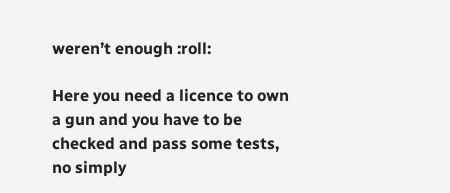weren’t enough :roll:

Here you need a licence to own a gun and you have to be checked and pass some tests, no simply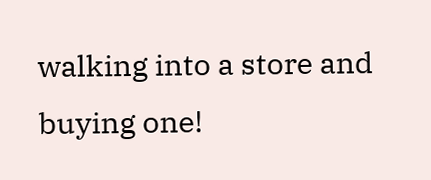walking into a store and buying one!